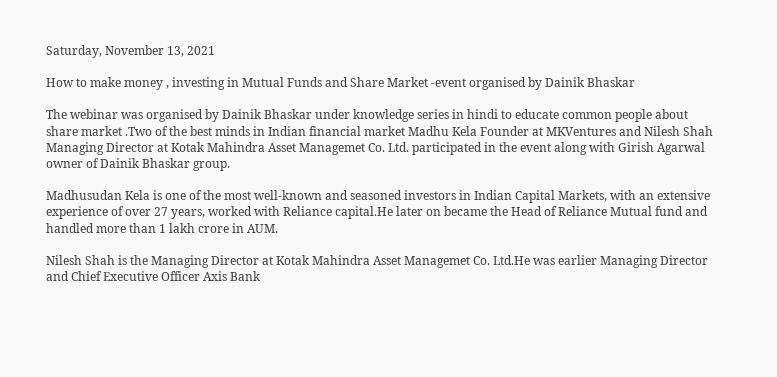Saturday, November 13, 2021

How to make money , investing in Mutual Funds and Share Market -event organised by Dainik Bhaskar

The webinar was organised by Dainik Bhaskar under knowledge series in hindi to educate common people about share market .Two of the best minds in Indian financial market Madhu Kela Founder at MKVentures and Nilesh Shah Managing Director at Kotak Mahindra Asset Managemet Co. Ltd. participated in the event along with Girish Agarwal owner of Dainik Bhaskar group.

Madhusudan Kela is one of the most well-known and seasoned investors in Indian Capital Markets, with an extensive experience of over 27 years, worked with Reliance capital.He later on became the Head of Reliance Mutual fund and handled more than 1 lakh crore in AUM.

Nilesh Shah is the Managing Director at Kotak Mahindra Asset Managemet Co. Ltd.He was earlier Managing Director and Chief Executive Officer Axis Bank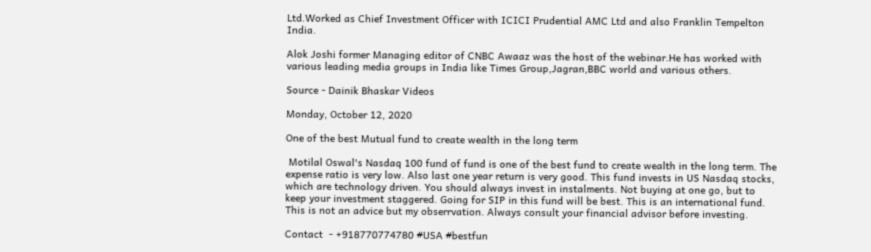Ltd.Worked as Chief Investment Officer with ICICI Prudential AMC Ltd and also Franklin Tempelton India.

Alok Joshi former Managing editor of CNBC Awaaz was the host of the webinar.He has worked with various leading media groups in India like Times Group,Jagran,BBC world and various others.

Source - Dainik Bhaskar Videos

Monday, October 12, 2020

One of the best Mutual fund to create wealth in the long term

 Motilal Oswal's Nasdaq 100 fund of fund is one of the best fund to create wealth in the long term. The expense ratio is very low. Also last one year return is very good. This fund invests in US Nasdaq stocks, which are technology driven. You should always invest in instalments. Not buying at one go, but to keep your investment staggered. Going for SIP in this fund will be best. This is an international fund. This is not an advice but my obserrvation. Always consult your financial advisor before investing.

Contact  - +918770774780 #USA #bestfun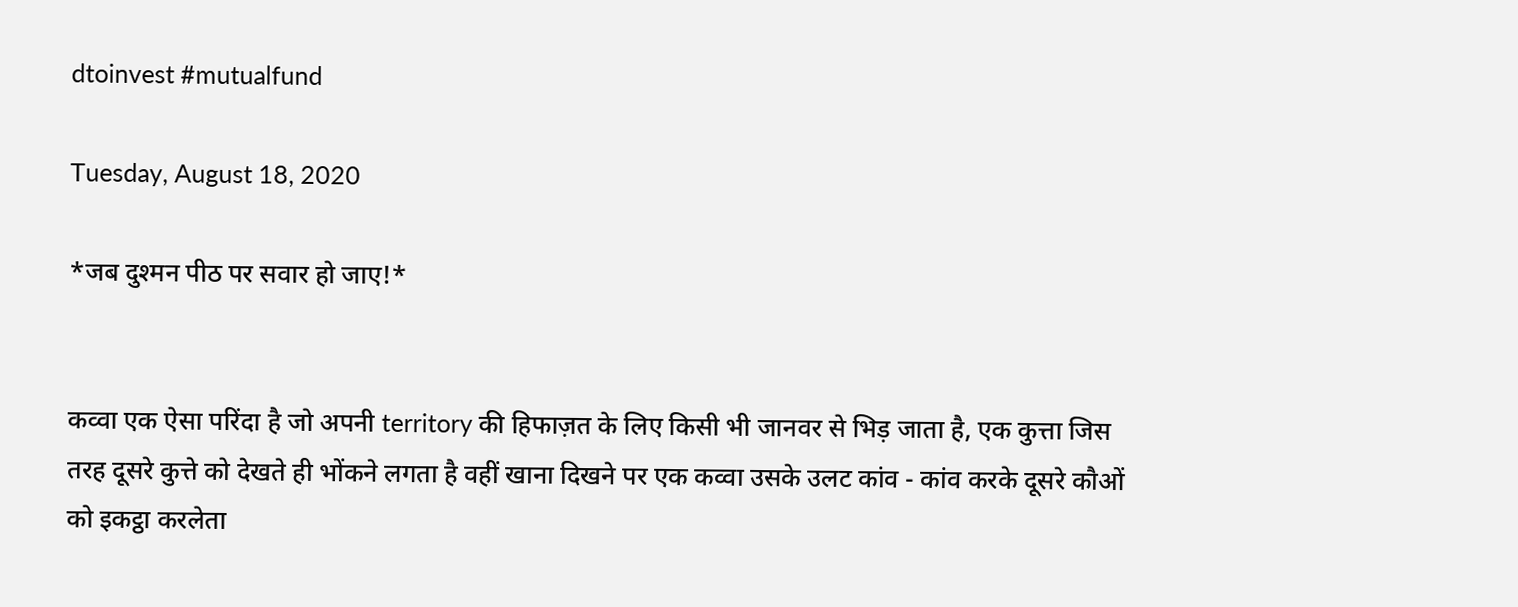dtoinvest #mutualfund

Tuesday, August 18, 2020

*जब दुश्मन पीठ पर सवार हो जाए!*


कव्वा एक ऐसा परिंदा है जो अपनी territory की हिफाज़त के लिए किसी भी जानवर से भिड़ जाता है, एक कुत्ता जिस तरह दूसरे कुत्ते को देखते ही भोंकने लगता है वहीं खाना दिखने पर एक कव्वा उसके उलट कांव - कांव करके दूसरे कौओं को इकट्ठा करलेता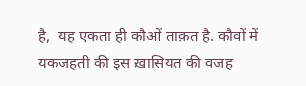है,  यह एकता ही कौओं ताक़त है. कौवों में यकजहती की इस ख़ासियत की वजह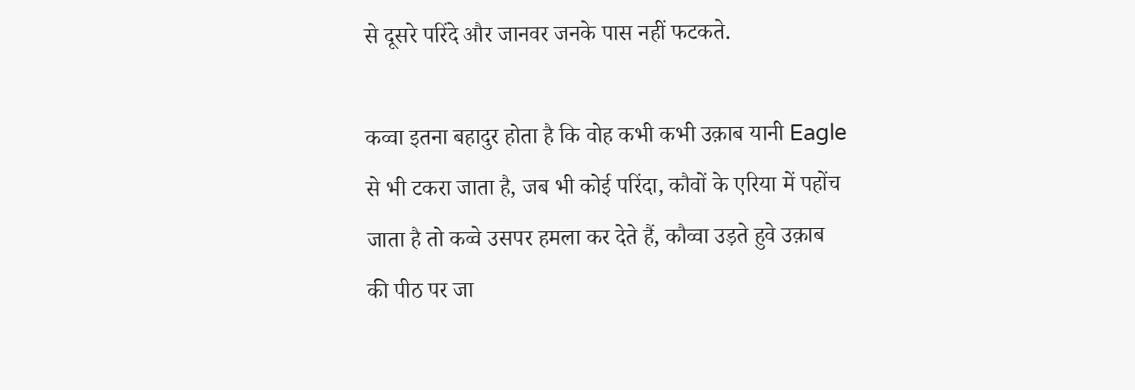से दूसरे परिंदे और जानवर जनके पास नहीं फटकते.

कव्वा इतना बहादुर होता है कि वोह कभी कभी उक़ाब यानी Eagle से भी टकरा जाता है, जब भी कोई परिंदा, कौवों के एरिया में पहोंच जाता है तो कव्वे उसपर हमला कर देते हैं, कौव्वा उड़ते हुवे उक़ाब की पीठ पर जा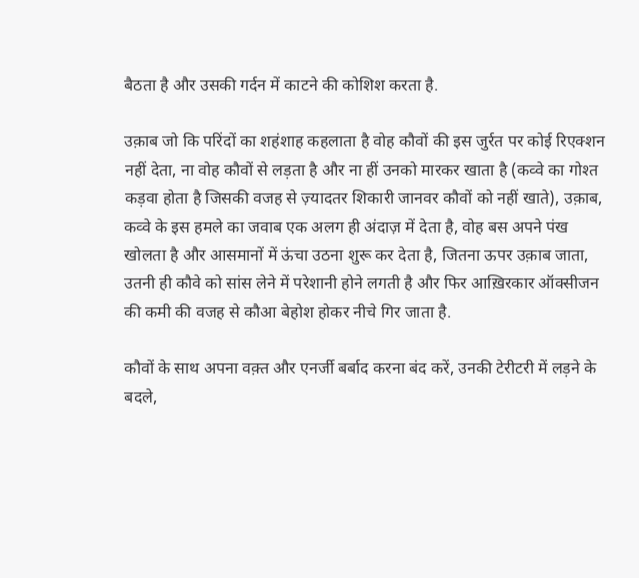बैठता है और उसकी गर्दन में काटने की कोशिश करता है.

उक़ाब जो कि परिंदों का शहंशाह कहलाता है वोह कौवों की इस जुर्रत पर कोई रिएक्शन नहीं देता, ना वोह कौवों से लड़ता है और ना हीं उनको मारकर खाता है (कव्वे का गोश्त कड़वा होता है जिसकी वजह से ज़्यादतर शिकारी जानवर कौवों को नहीं खाते), उक़ाब, कव्वे के इस हमले का जवाब एक अलग ही अंदाज़ में देता है, वोह बस अपने पंख खोलता है और आसमानों में ऊंचा उठना शुरू कर देता है, जितना ऊपर उक़ाब जाता, उतनी ही कौवे को सांस लेने में परेशानी होने लगती है और फिर आख़िरकार ऑक्सीजन की कमी की वजह से कौआ बेहोश होकर नीचे गिर जाता है.

कौवों के साथ अपना वक़्त और एनर्जी बर्बाद करना बंद करें, उनकी टेरीटरी में लड़ने के बदले,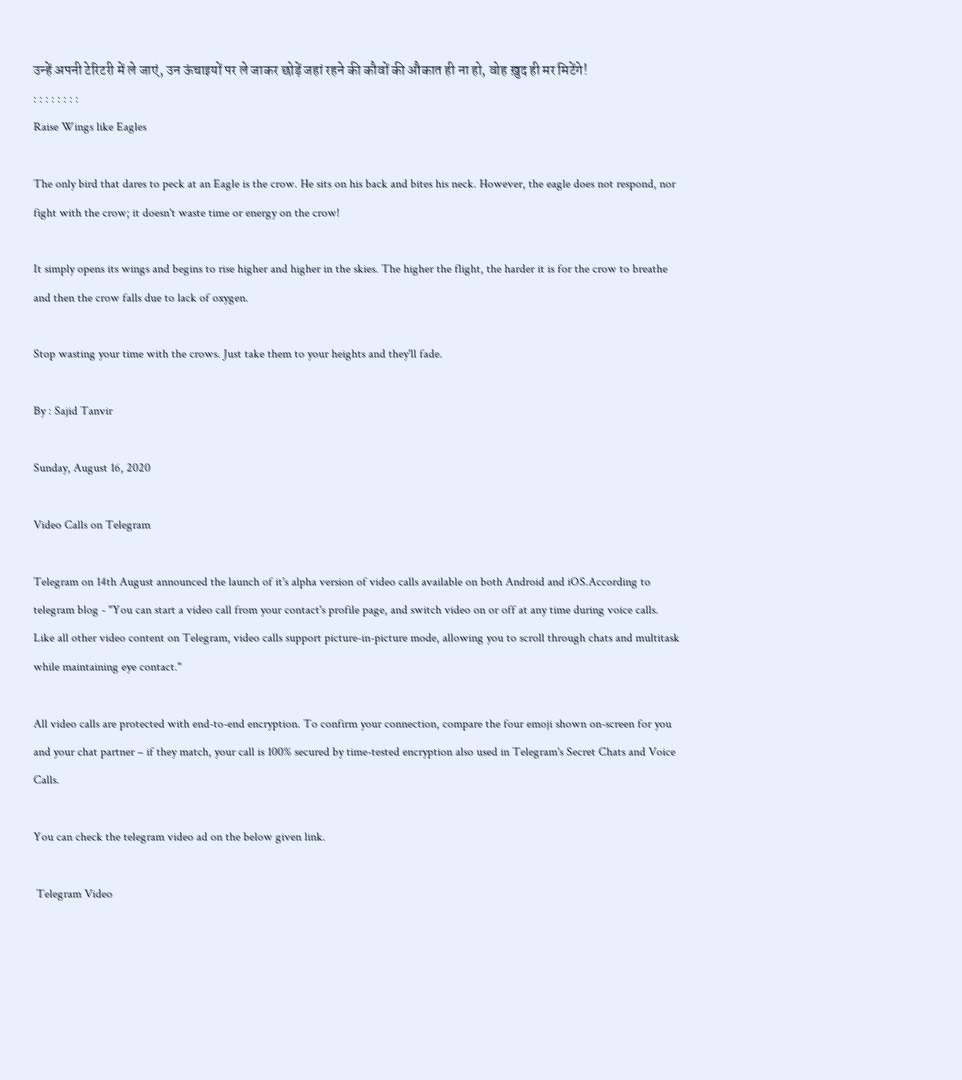उन्हें अपनी टेरिटरी में ले जाएं, उन ऊंचाइयों पर ले जाकर छोड़ें जहां रहने की कौवों की औकात ही ना हो, वोह ख़ुद ही मर मिटेंगे!
: : : : : : : :
Raise Wings like Eagles

The only bird that dares to peck at an Eagle is the crow. He sits on his back and bites his neck. However, the eagle does not respond, nor fight with the crow; it doesn't waste time or energy on the crow!

It simply opens its wings and begins to rise higher and higher in the skies. The higher the flight, the harder it is for the crow to breathe and then the crow falls due to lack of oxygen.

Stop wasting your time with the crows. Just take them to your heights and they'll fade.

By : Sajid Tanvir

Sunday, August 16, 2020

Video Calls on Telegram

Telegram on 14th August announced the launch of it's alpha version of video calls available on both Android and iOS.According to telegram blog - "You can start a video call from your contact's profile page, and switch video on or off at any time during voice calls. Like all other video content on Telegram, video calls support picture-in-picture mode, allowing you to scroll through chats and multitask while maintaining eye contact."

All video calls are protected with end-to-end encryption. To confirm your connection, compare the four emoji shown on-screen for you and your chat partner – if they match, your call is 100% secured by time-tested encryption also used in Telegram's Secret Chats and Voice Calls.

You can check the telegram video ad on the below given link.

 Telegram Video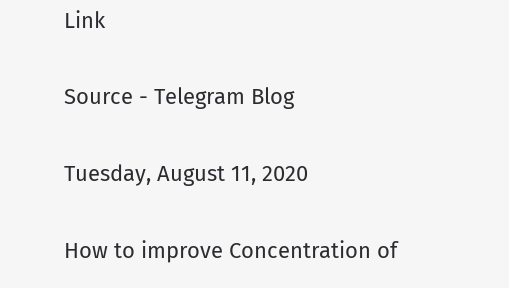Link

Source - Telegram Blog

Tuesday, August 11, 2020

How to improve Concentration of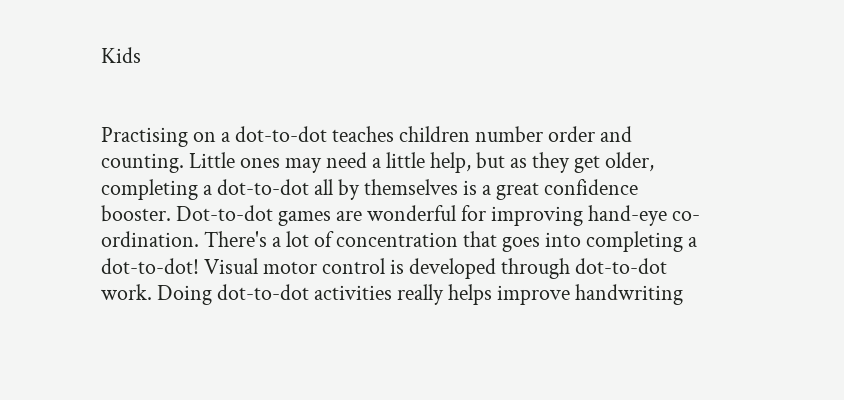Kids


Practising on a dot-to-dot teaches children number order and counting. Little ones may need a little help, but as they get older, completing a dot-to-dot all by themselves is a great confidence booster. Dot-to-dot games are wonderful for improving hand-eye co-ordination. There's a lot of concentration that goes into completing a dot-to-dot! Visual motor control is developed through dot-to-dot work. Doing dot-to-dot activities really helps improve handwriting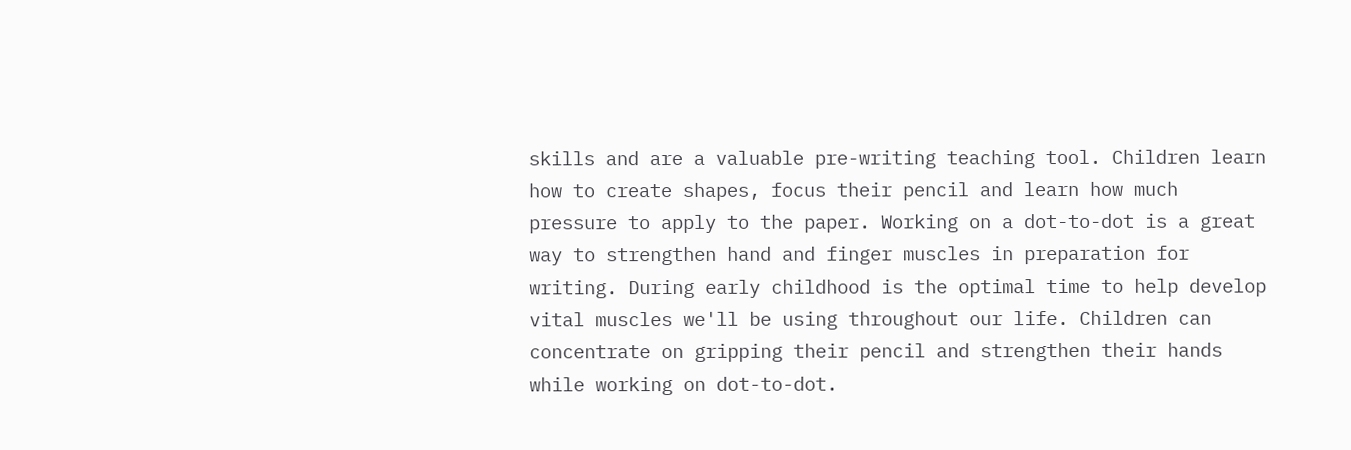skills and are a valuable pre-writing teaching tool. Children learn how to create shapes, focus their pencil and learn how much pressure to apply to the paper. Working on a dot-to-dot is a great way to strengthen hand and finger muscles in preparation for writing. During early childhood is the optimal time to help develop vital muscles we'll be using throughout our life. Children can concentrate on gripping their pencil and strengthen their hands while working on dot-to-dot.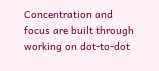Concentration and focus are built through working on dot-to-dot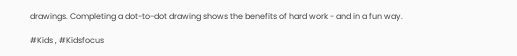drawings. Completing a dot-to-dot drawing shows the benefits of hard work - and in a fun way.

#Kids , #Kidsfocus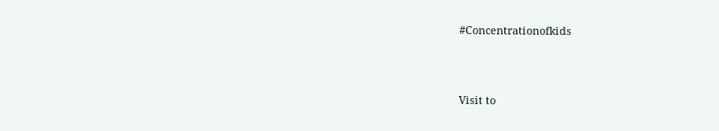#Concentrationofkids



Visit to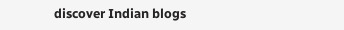discover Indian blogs